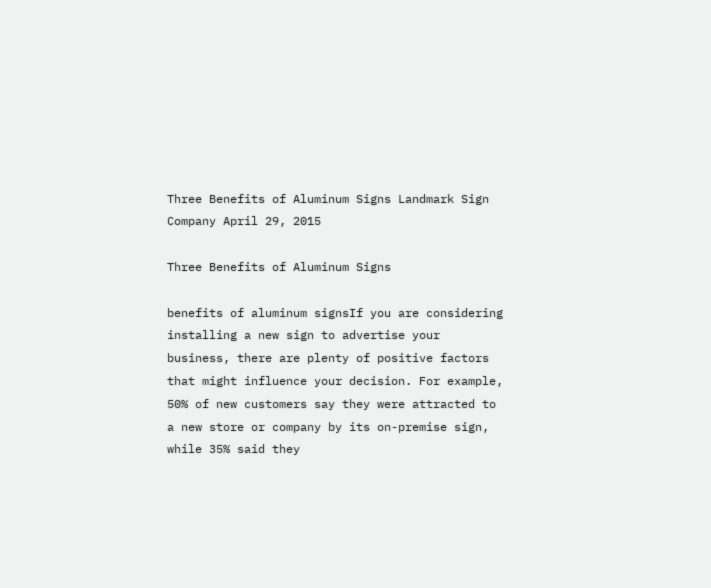Three Benefits of Aluminum Signs Landmark Sign Company April 29, 2015

Three Benefits of Aluminum Signs

benefits of aluminum signsIf you are considering installing a new sign to advertise your business, there are plenty of positive factors that might influence your decision. For example, 50% of new customers say they were attracted to a new store or company by its on-premise sign, while 35% said they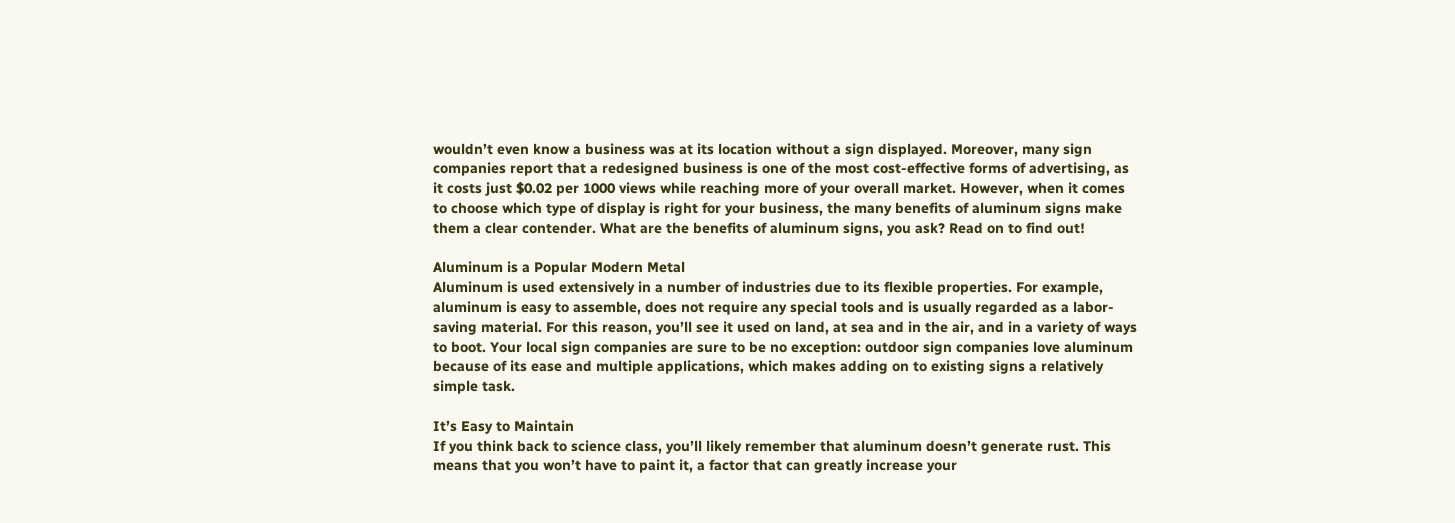wouldn’t even know a business was at its location without a sign displayed. Moreover, many sign companies report that a redesigned business is one of the most cost-effective forms of advertising, as it costs just $0.02 per 1000 views while reaching more of your overall market. However, when it comes to choose which type of display is right for your business, the many benefits of aluminum signs make them a clear contender. What are the benefits of aluminum signs, you ask? Read on to find out!

Aluminum is a Popular Modern Metal
Aluminum is used extensively in a number of industries due to its flexible properties. For example, aluminum is easy to assemble, does not require any special tools and is usually regarded as a labor-saving material. For this reason, you’ll see it used on land, at sea and in the air, and in a variety of ways to boot. Your local sign companies are sure to be no exception: outdoor sign companies love aluminum because of its ease and multiple applications, which makes adding on to existing signs a relatively simple task.

It’s Easy to Maintain
If you think back to science class, you’ll likely remember that aluminum doesn’t generate rust. This means that you won’t have to paint it, a factor that can greatly increase your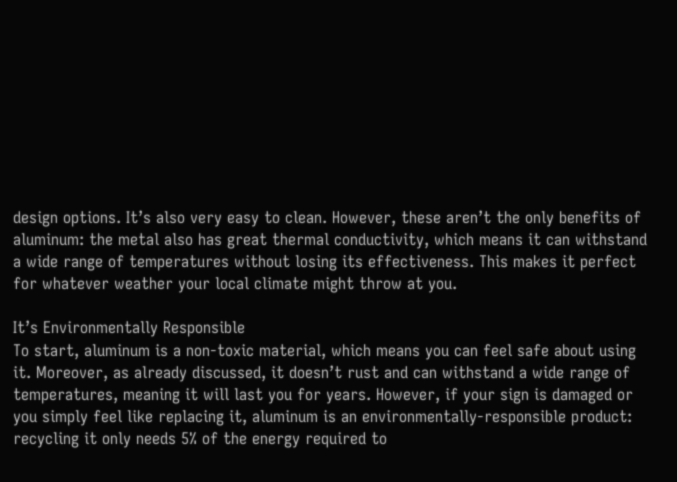design options. It’s also very easy to clean. However, these aren’t the only benefits of aluminum: the metal also has great thermal conductivity, which means it can withstand a wide range of temperatures without losing its effectiveness. This makes it perfect for whatever weather your local climate might throw at you.

It’s Environmentally Responsible
To start, aluminum is a non-toxic material, which means you can feel safe about using it. Moreover, as already discussed, it doesn’t rust and can withstand a wide range of temperatures, meaning it will last you for years. However, if your sign is damaged or you simply feel like replacing it, aluminum is an environmentally-responsible product: recycling it only needs 5% of the energy required to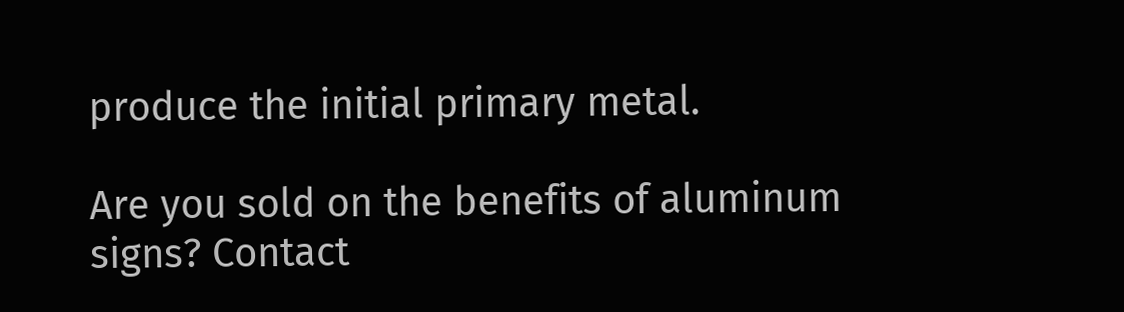produce the initial primary metal.

Are you sold on the benefits of aluminum signs? Contact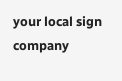your local sign company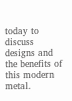today to discuss designs and the benefits of this modern metal.